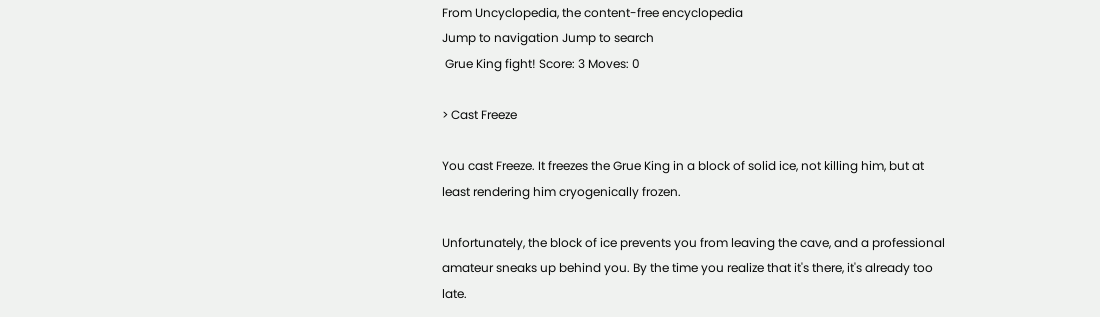From Uncyclopedia, the content-free encyclopedia
Jump to navigation Jump to search
 Grue King fight! Score: 3 Moves: 0

> Cast Freeze

You cast Freeze. It freezes the Grue King in a block of solid ice, not killing him, but at least rendering him cryogenically frozen.

Unfortunately, the block of ice prevents you from leaving the cave, and a professional amateur sneaks up behind you. By the time you realize that it's there, it's already too late.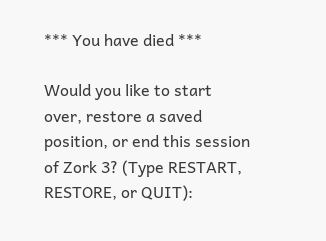*** You have died ***

Would you like to start over, restore a saved position, or end this session of Zork 3? (Type RESTART, RESTORE, or QUIT):